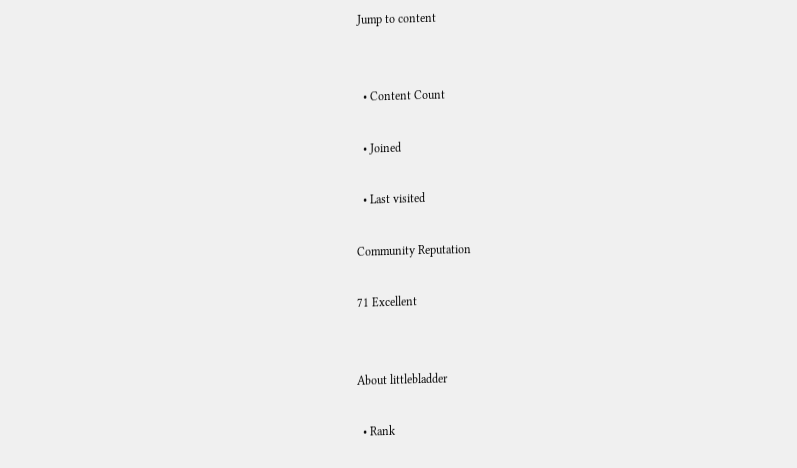Jump to content


  • Content Count

  • Joined

  • Last visited

Community Reputation

71 Excellent


About littlebladder

  • Rank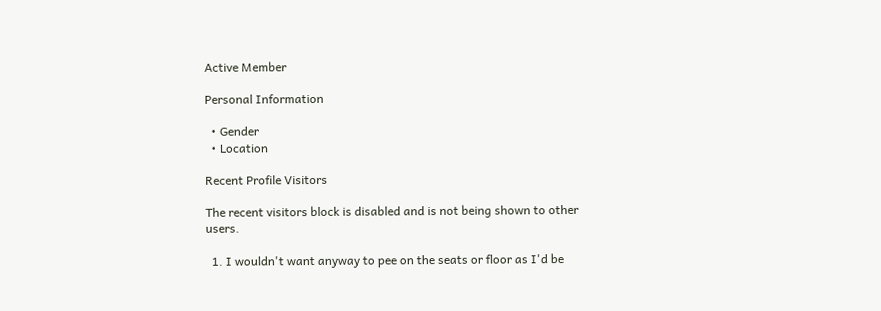Active Member

Personal Information

  • Gender
  • Location

Recent Profile Visitors

The recent visitors block is disabled and is not being shown to other users.

  1. I wouldn't want anyway to pee on the seats or floor as I'd be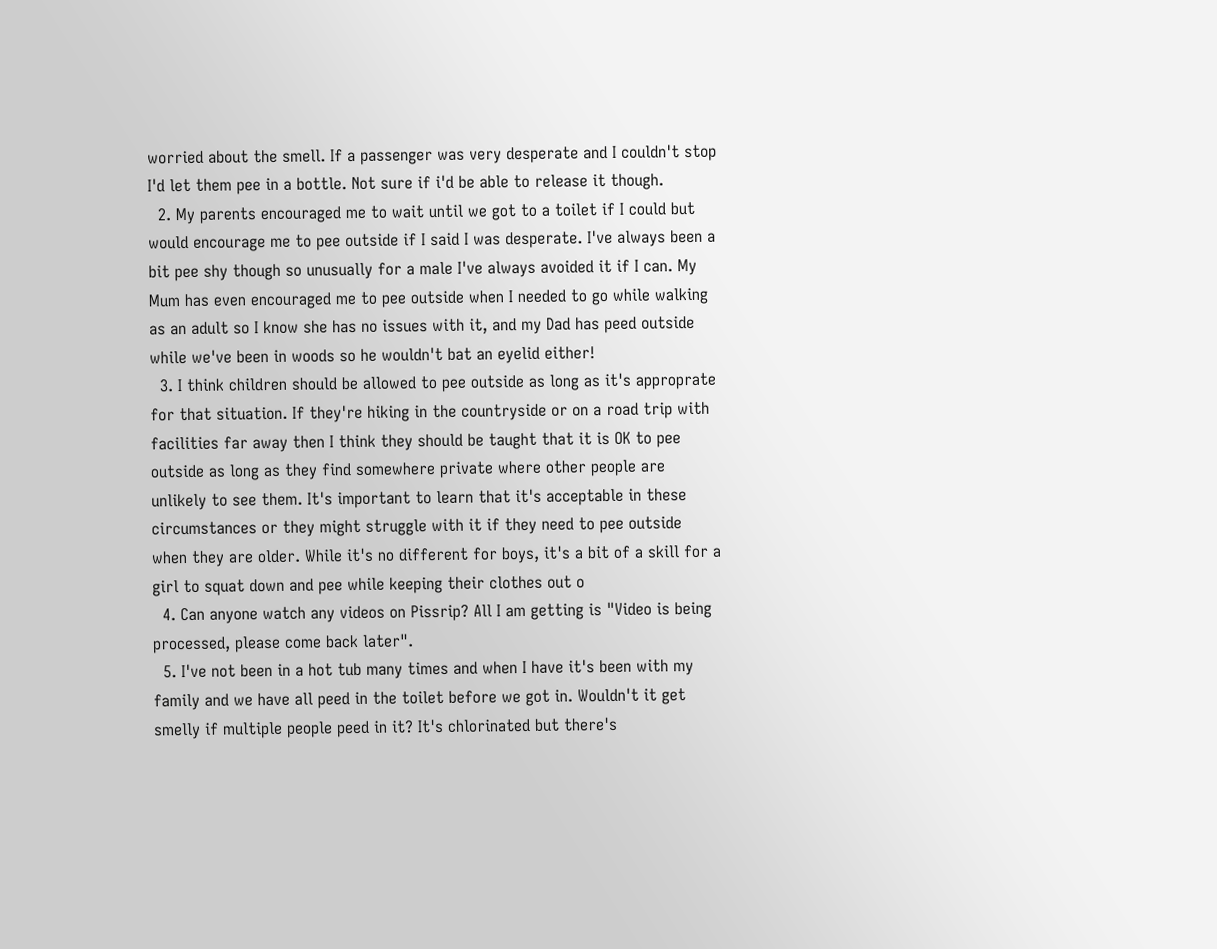worried about the smell. If a passenger was very desperate and I couldn't stop I'd let them pee in a bottle. Not sure if i'd be able to release it though.
  2. My parents encouraged me to wait until we got to a toilet if I could but would encourage me to pee outside if I said I was desperate. I've always been a bit pee shy though so unusually for a male I've always avoided it if I can. My Mum has even encouraged me to pee outside when I needed to go while walking as an adult so I know she has no issues with it, and my Dad has peed outside while we've been in woods so he wouldn't bat an eyelid either!
  3. I think children should be allowed to pee outside as long as it's approprate for that situation. If they're hiking in the countryside or on a road trip with facilities far away then I think they should be taught that it is OK to pee outside as long as they find somewhere private where other people are unlikely to see them. It's important to learn that it's acceptable in these circumstances or they might struggle with it if they need to pee outside when they are older. While it's no different for boys, it's a bit of a skill for a girl to squat down and pee while keeping their clothes out o
  4. Can anyone watch any videos on Pissrip? All I am getting is "Video is being processed, please come back later".
  5. I've not been in a hot tub many times and when I have it's been with my family and we have all peed in the toilet before we got in. Wouldn't it get smelly if multiple people peed in it? It's chlorinated but there's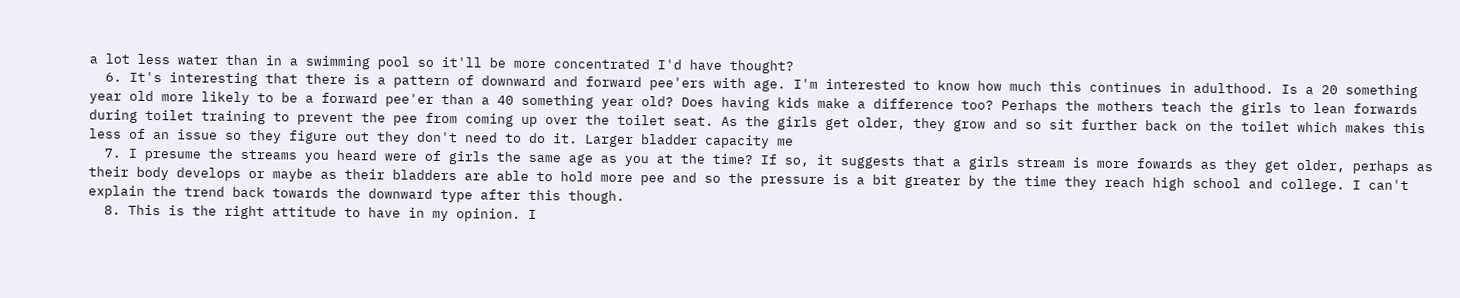a lot less water than in a swimming pool so it'll be more concentrated I'd have thought?
  6. It's interesting that there is a pattern of downward and forward pee'ers with age. I'm interested to know how much this continues in adulthood. Is a 20 something year old more likely to be a forward pee'er than a 40 something year old? Does having kids make a difference too? Perhaps the mothers teach the girls to lean forwards during toilet training to prevent the pee from coming up over the toilet seat. As the girls get older, they grow and so sit further back on the toilet which makes this less of an issue so they figure out they don't need to do it. Larger bladder capacity me
  7. I presume the streams you heard were of girls the same age as you at the time? If so, it suggests that a girls stream is more fowards as they get older, perhaps as their body develops or maybe as their bladders are able to hold more pee and so the pressure is a bit greater by the time they reach high school and college. I can't explain the trend back towards the downward type after this though.
  8. This is the right attitude to have in my opinion. I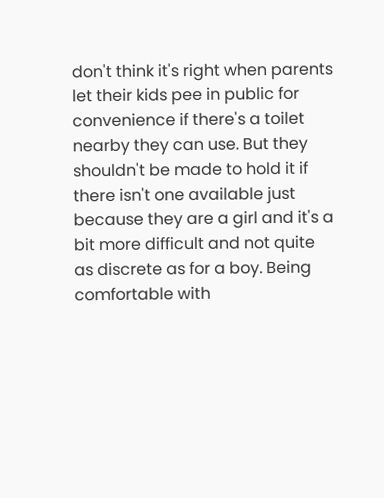don't think it's right when parents let their kids pee in public for convenience if there's a toilet nearby they can use. But they shouldn't be made to hold it if there isn't one available just because they are a girl and it's a bit more difficult and not quite as discrete as for a boy. Being comfortable with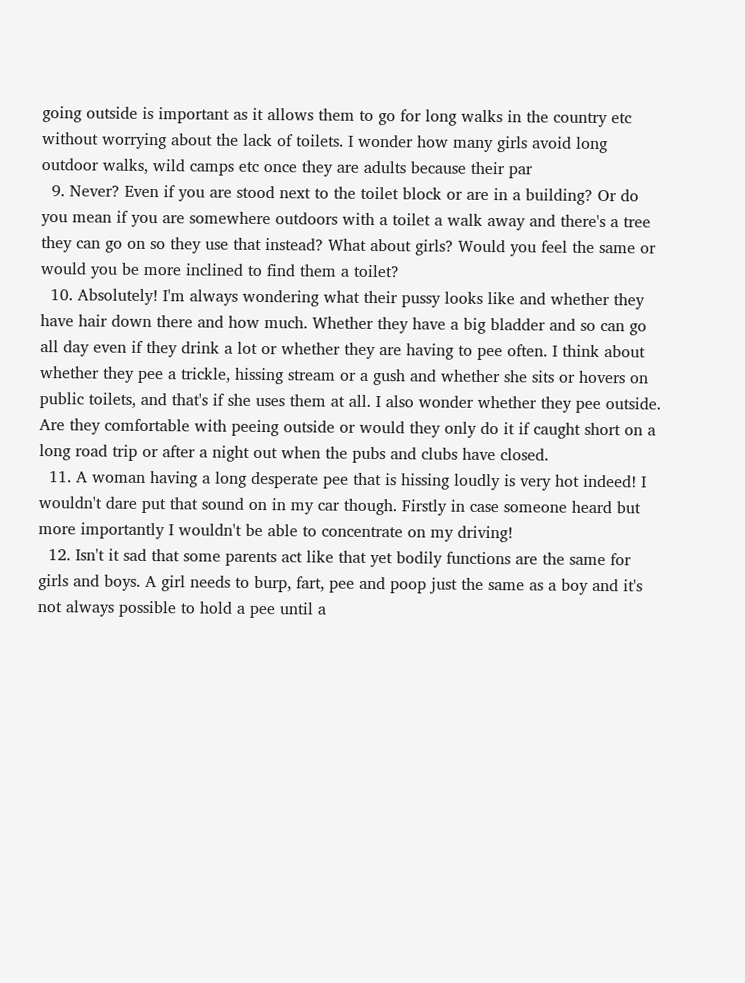going outside is important as it allows them to go for long walks in the country etc without worrying about the lack of toilets. I wonder how many girls avoid long outdoor walks, wild camps etc once they are adults because their par
  9. Never? Even if you are stood next to the toilet block or are in a building? Or do you mean if you are somewhere outdoors with a toilet a walk away and there's a tree they can go on so they use that instead? What about girls? Would you feel the same or would you be more inclined to find them a toilet?
  10. Absolutely! I'm always wondering what their pussy looks like and whether they have hair down there and how much. Whether they have a big bladder and so can go all day even if they drink a lot or whether they are having to pee often. I think about whether they pee a trickle, hissing stream or a gush and whether she sits or hovers on public toilets, and that's if she uses them at all. I also wonder whether they pee outside. Are they comfortable with peeing outside or would they only do it if caught short on a long road trip or after a night out when the pubs and clubs have closed.
  11. A woman having a long desperate pee that is hissing loudly is very hot indeed! I wouldn't dare put that sound on in my car though. Firstly in case someone heard but more importantly I wouldn't be able to concentrate on my driving!
  12. Isn't it sad that some parents act like that yet bodily functions are the same for girls and boys. A girl needs to burp, fart, pee and poop just the same as a boy and it's not always possible to hold a pee until a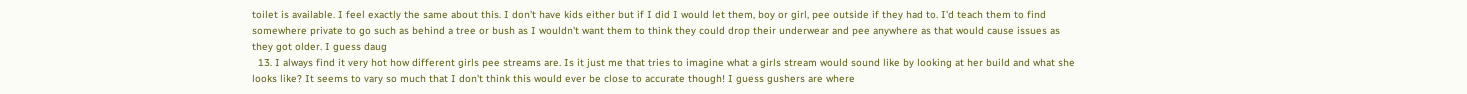toilet is available. I feel exactly the same about this. I don't have kids either but if I did I would let them, boy or girl, pee outside if they had to. I'd teach them to find somewhere private to go such as behind a tree or bush as I wouldn't want them to think they could drop their underwear and pee anywhere as that would cause issues as they got older. I guess daug
  13. I always find it very hot how different girls pee streams are. Is it just me that tries to imagine what a girls stream would sound like by looking at her build and what she looks like? It seems to vary so much that I don't think this would ever be close to accurate though! I guess gushers are where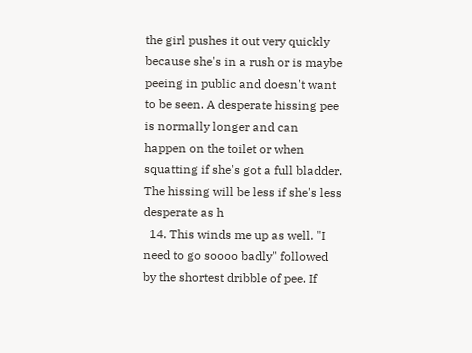the girl pushes it out very quickly because she's in a rush or is maybe peeing in public and doesn't want to be seen. A desperate hissing pee is normally longer and can happen on the toilet or when squatting if she's got a full bladder. The hissing will be less if she's less desperate as h
  14. This winds me up as well. "I need to go soooo badly" followed by the shortest dribble of pee. If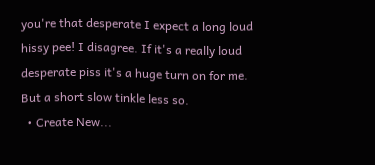you're that desperate I expect a long loud hissy pee! I disagree. If it's a really loud desperate piss it's a huge turn on for me. But a short slow tinkle less so.
  • Create New...